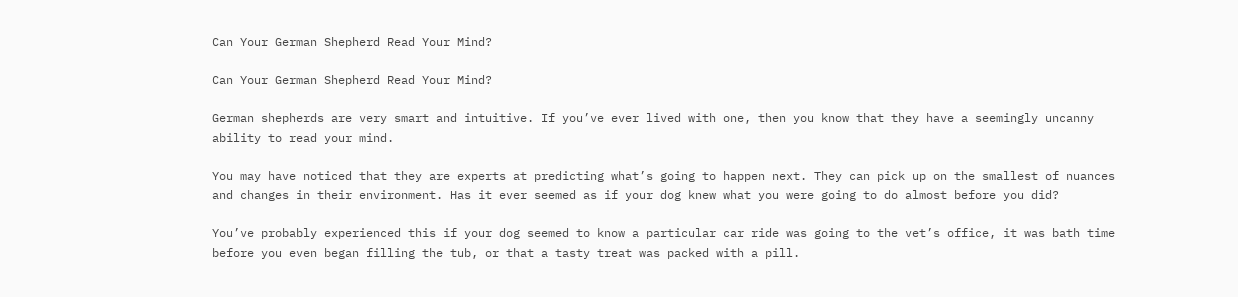Can Your German Shepherd Read Your Mind?

Can Your German Shepherd Read Your Mind?

German shepherds are very smart and intuitive. If you’ve ever lived with one, then you know that they have a seemingly uncanny ability to read your mind.

You may have noticed that they are experts at predicting what’s going to happen next. They can pick up on the smallest of nuances and changes in their environment. Has it ever seemed as if your dog knew what you were going to do almost before you did?

You’ve probably experienced this if your dog seemed to know a particular car ride was going to the vet’s office, it was bath time before you even began filling the tub, or that a tasty treat was packed with a pill.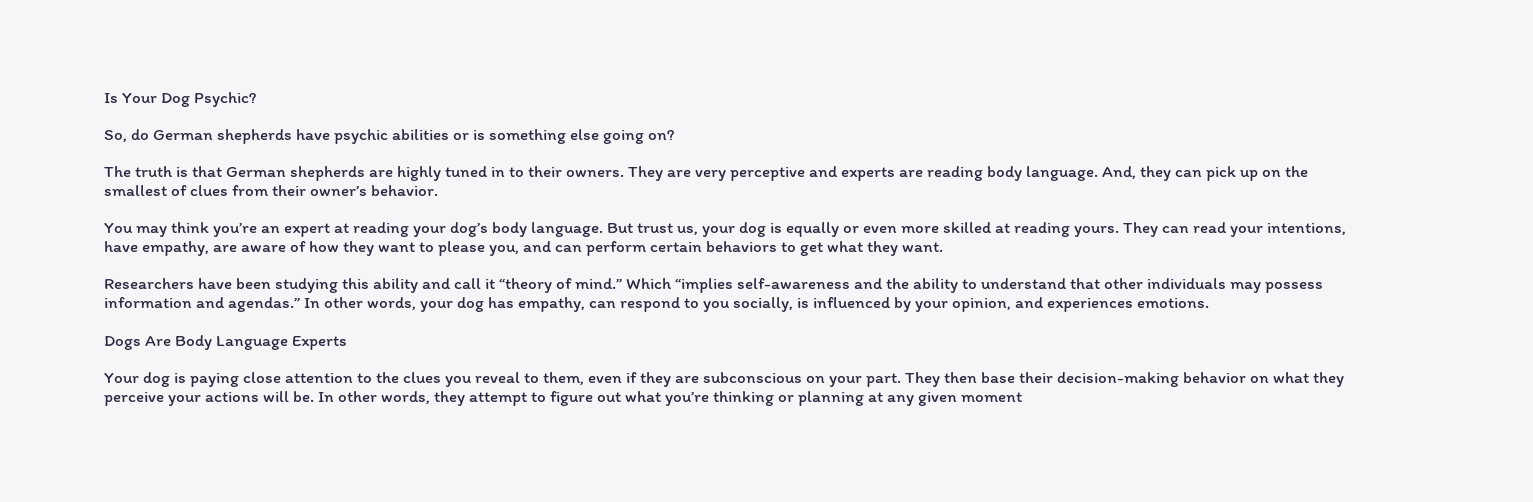Is Your Dog Psychic?

So, do German shepherds have psychic abilities or is something else going on?

The truth is that German shepherds are highly tuned in to their owners. They are very perceptive and experts are reading body language. And, they can pick up on the smallest of clues from their owner’s behavior.

You may think you’re an expert at reading your dog’s body language. But trust us, your dog is equally or even more skilled at reading yours. They can read your intentions, have empathy, are aware of how they want to please you, and can perform certain behaviors to get what they want.

Researchers have been studying this ability and call it “theory of mind.” Which “implies self-awareness and the ability to understand that other individuals may possess information and agendas.” In other words, your dog has empathy, can respond to you socially, is influenced by your opinion, and experiences emotions.

Dogs Are Body Language Experts

Your dog is paying close attention to the clues you reveal to them, even if they are subconscious on your part. They then base their decision-making behavior on what they perceive your actions will be. In other words, they attempt to figure out what you’re thinking or planning at any given moment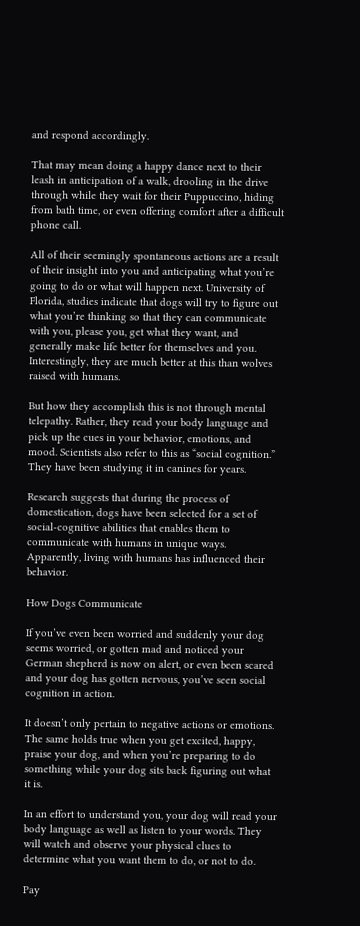and respond accordingly.

That may mean doing a happy dance next to their leash in anticipation of a walk, drooling in the drive through while they wait for their Puppuccino, hiding from bath time, or even offering comfort after a difficult phone call.

All of their seemingly spontaneous actions are a result of their insight into you and anticipating what you’re going to do or what will happen next. University of Florida, studies indicate that dogs will try to figure out what you’re thinking so that they can communicate with you, please you, get what they want, and generally make life better for themselves and you. Interestingly, they are much better at this than wolves raised with humans.

But how they accomplish this is not through mental telepathy. Rather, they read your body language and pick up the cues in your behavior, emotions, and mood. Scientists also refer to this as “social cognition.” They have been studying it in canines for years.

Research suggests that during the process of domestication, dogs have been selected for a set of social-cognitive abilities that enables them to communicate with humans in unique ways. Apparently, living with humans has influenced their behavior.

How Dogs Communicate

If you’ve even been worried and suddenly your dog seems worried, or gotten mad and noticed your German shepherd is now on alert, or even been scared and your dog has gotten nervous, you’ve seen social cognition in action.

It doesn’t only pertain to negative actions or emotions. The same holds true when you get excited, happy, praise your dog, and when you’re preparing to do something while your dog sits back figuring out what it is.

In an effort to understand you, your dog will read your body language as well as listen to your words. They will watch and observe your physical clues to determine what you want them to do, or not to do.

Pay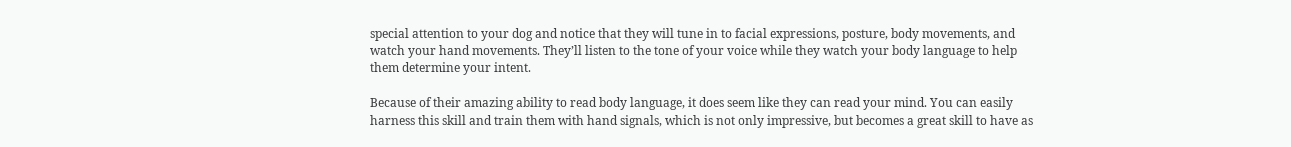special attention to your dog and notice that they will tune in to facial expressions, posture, body movements, and watch your hand movements. They’ll listen to the tone of your voice while they watch your body language to help them determine your intent.

Because of their amazing ability to read body language, it does seem like they can read your mind. You can easily harness this skill and train them with hand signals, which is not only impressive, but becomes a great skill to have as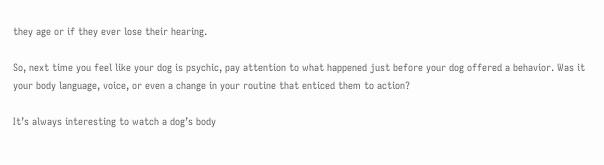they age or if they ever lose their hearing.

So, next time you feel like your dog is psychic, pay attention to what happened just before your dog offered a behavior. Was it your body language, voice, or even a change in your routine that enticed them to action?

It’s always interesting to watch a dog’s body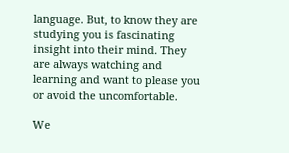language. But, to know they are studying you is fascinating insight into their mind. They are always watching and learning and want to please you or avoid the uncomfortable.

We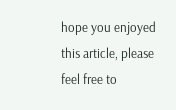hope you enjoyed this article, please feel free to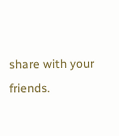share with your friends.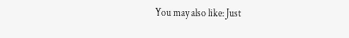You may also like: Just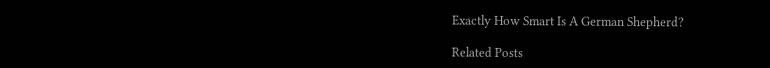Exactly How Smart Is A German Shepherd?

Related Posts